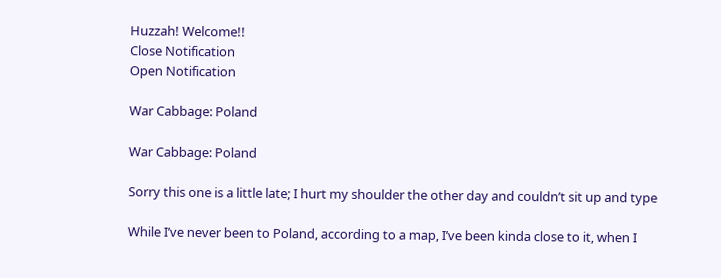Huzzah! Welcome!!
Close Notification
Open Notification

War Cabbage: Poland

War Cabbage: Poland

Sorry this one is a little late; I hurt my shoulder the other day and couldn’t sit up and type

While I’ve never been to Poland, according to a map, I’ve been kinda close to it, when I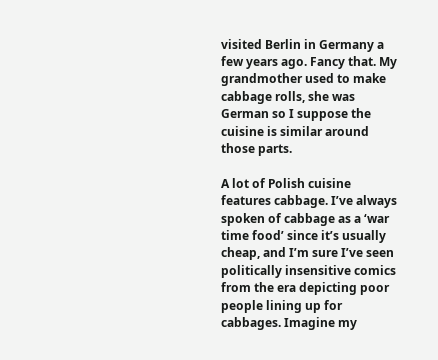visited Berlin in Germany a few years ago. Fancy that. My grandmother used to make cabbage rolls, she was German so I suppose the cuisine is similar around those parts.

A lot of Polish cuisine features cabbage. I’ve always spoken of cabbage as a ‘war time food’ since it’s usually cheap, and I’m sure I’ve seen politically insensitive comics from the era depicting poor people lining up for cabbages. Imagine my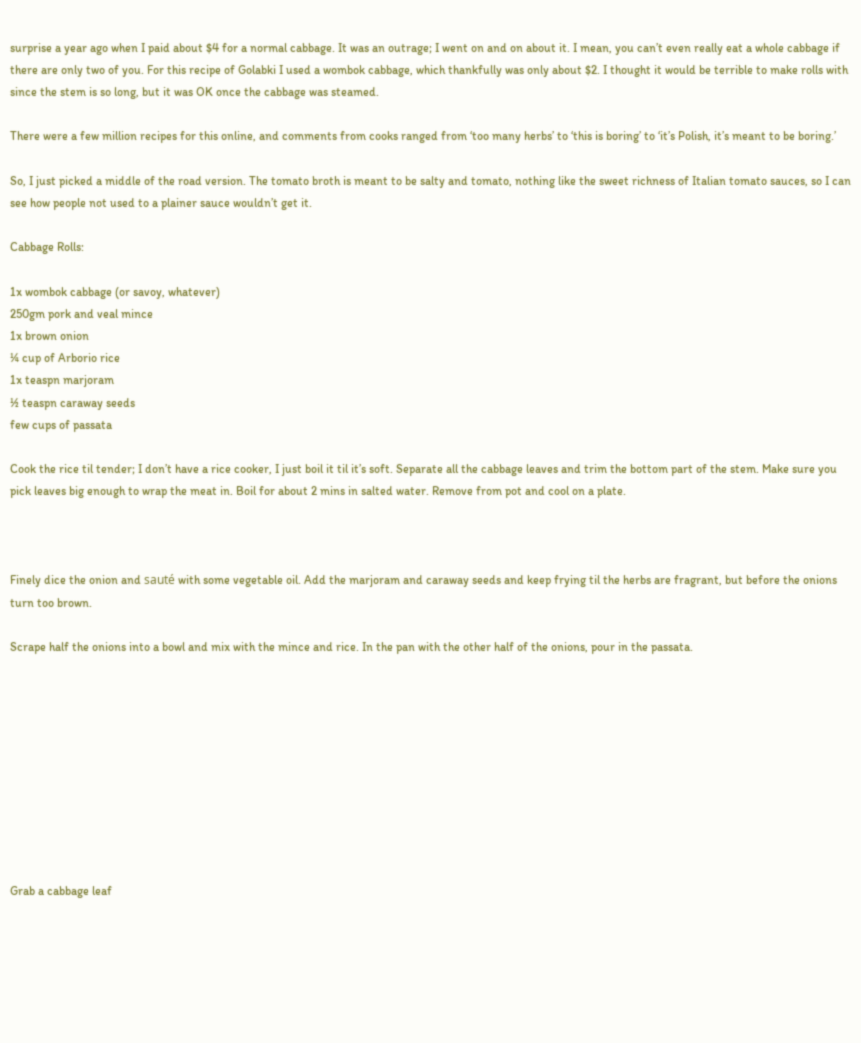surprise a year ago when I paid about $4 for a normal cabbage. It was an outrage; I went on and on about it. I mean, you can’t even really eat a whole cabbage if there are only two of you. For this recipe of Golabki I used a wombok cabbage, which thankfully was only about $2. I thought it would be terrible to make rolls with since the stem is so long, but it was OK once the cabbage was steamed.

There were a few million recipes for this online, and comments from cooks ranged from ‘too many herbs’ to ‘this is boring’ to ‘it’s Polish, it’s meant to be boring.’

So, I just picked a middle of the road version. The tomato broth is meant to be salty and tomato, nothing like the sweet richness of Italian tomato sauces, so I can see how people not used to a plainer sauce wouldn’t get it.

Cabbage Rolls:

1x wombok cabbage (or savoy, whatever)
250gm pork and veal mince
1x brown onion
¼ cup of Arborio rice
1x teaspn marjoram
½ teaspn caraway seeds
few cups of passata

Cook the rice til tender; I don’t have a rice cooker, I just boil it til it’s soft. Separate all the cabbage leaves and trim the bottom part of the stem. Make sure you pick leaves big enough to wrap the meat in. Boil for about 2 mins in salted water. Remove from pot and cool on a plate.



Finely dice the onion and sauté with some vegetable oil. Add the marjoram and caraway seeds and keep frying til the herbs are fragrant, but before the onions turn too brown.

Scrape half the onions into a bowl and mix with the mince and rice. In the pan with the other half of the onions, pour in the passata.










Grab a cabbage leaf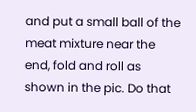and put a small ball of the meat mixture near the end, fold and roll as shown in the pic. Do that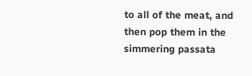to all of the meat, and then pop them in the simmering passata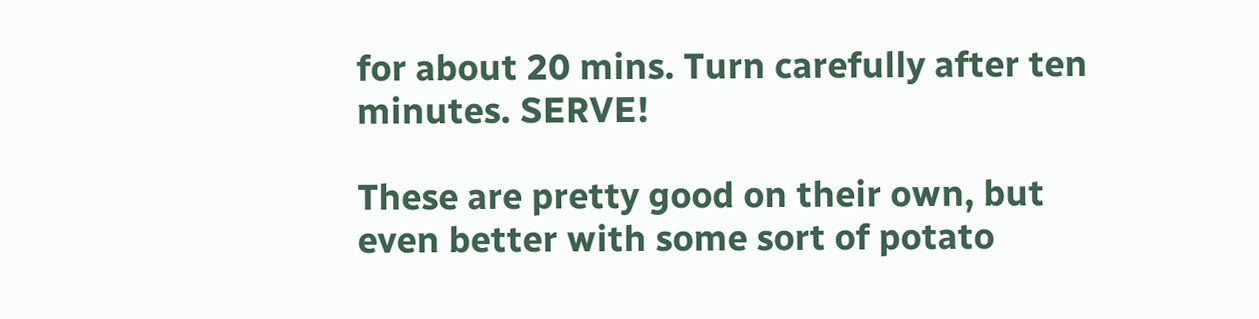for about 20 mins. Turn carefully after ten minutes. SERVE!

These are pretty good on their own, but even better with some sort of potato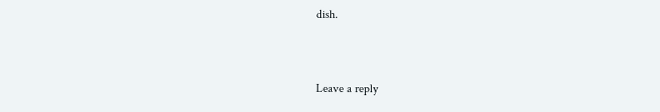dish.


Leave a reply